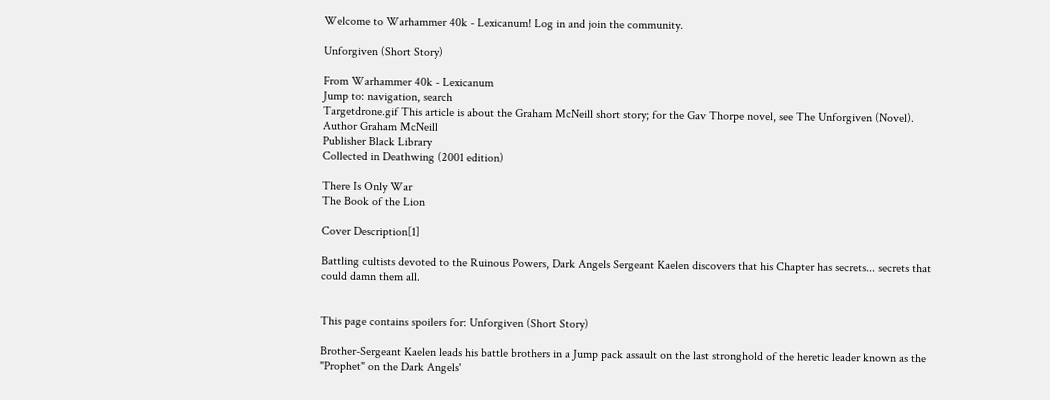Welcome to Warhammer 40k - Lexicanum! Log in and join the community.

Unforgiven (Short Story)

From Warhammer 40k - Lexicanum
Jump to: navigation, search
Targetdrone.gif This article is about the Graham McNeill short story; for the Gav Thorpe novel, see The Unforgiven (Novel).
Author Graham McNeill
Publisher Black Library
Collected in Deathwing (2001 edition)

There Is Only War
The Book of the Lion

Cover Description[1]

Battling cultists devoted to the Ruinous Powers, Dark Angels Sergeant Kaelen discovers that his Chapter has secrets... secrets that could damn them all.


This page contains spoilers for: Unforgiven (Short Story)

Brother-Sergeant Kaelen leads his battle brothers in a Jump pack assault on the last stronghold of the heretic leader known as the "Prophet" on the Dark Angels'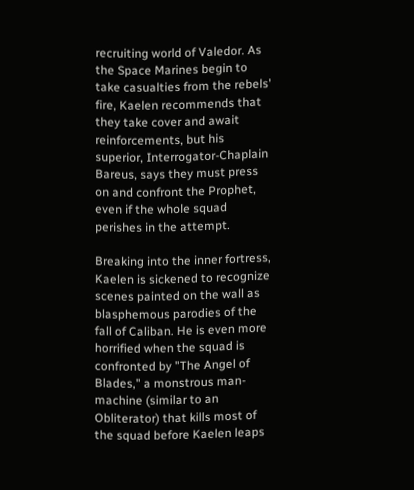recruiting world of Valedor. As the Space Marines begin to take casualties from the rebels' fire, Kaelen recommends that they take cover and await reinforcements, but his superior, Interrogator-Chaplain Bareus, says they must press on and confront the Prophet, even if the whole squad perishes in the attempt.

Breaking into the inner fortress, Kaelen is sickened to recognize scenes painted on the wall as blasphemous parodies of the fall of Caliban. He is even more horrified when the squad is confronted by "The Angel of Blades," a monstrous man-machine (similar to an Obliterator) that kills most of the squad before Kaelen leaps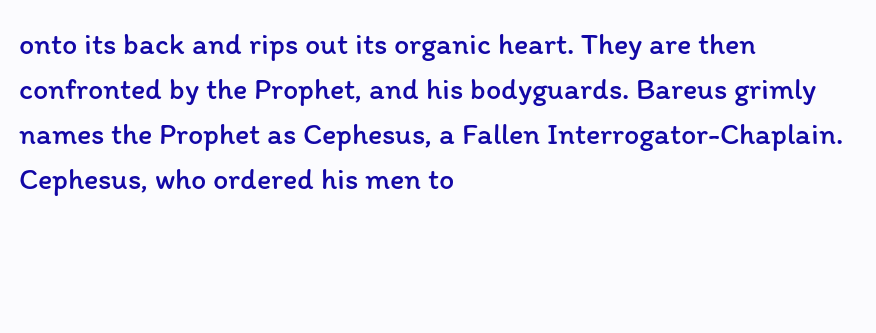onto its back and rips out its organic heart. They are then confronted by the Prophet, and his bodyguards. Bareus grimly names the Prophet as Cephesus, a Fallen Interrogator-Chaplain. Cephesus, who ordered his men to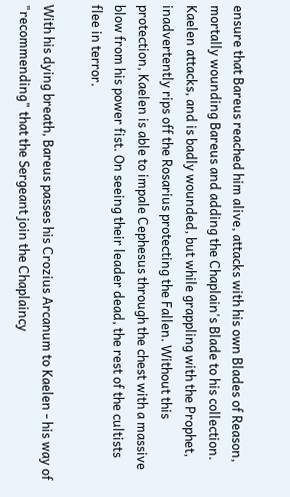ensure that Bareus reached him alive, attacks with his own Blades of Reason, mortally wounding Bareus and adding the Chaplain's Blade to his collection. Kaelen attacks, and is badly wounded, but while grappling with the Prophet, inadvertently rips off the Rosarius protecting the Fallen. Without this protection, Kaelen is able to impale Cephesus through the chest with a massive blow from his power fist. On seeing their leader dead, the rest of the cultists flee in terror.

With his dying breath, Bareus passes his Crozius Arcanum to Kaelen - his way of "recommending" that the Sergeant join the Chaplaincy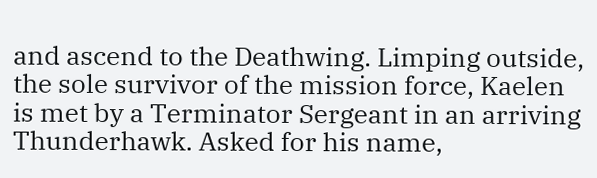and ascend to the Deathwing. Limping outside, the sole survivor of the mission force, Kaelen is met by a Terminator Sergeant in an arriving Thunderhawk. Asked for his name,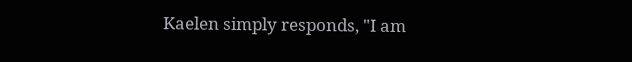Kaelen simply responds, "I am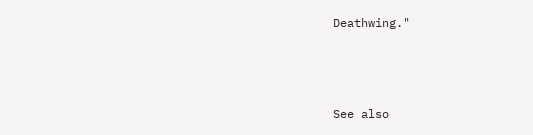Deathwing."



See also